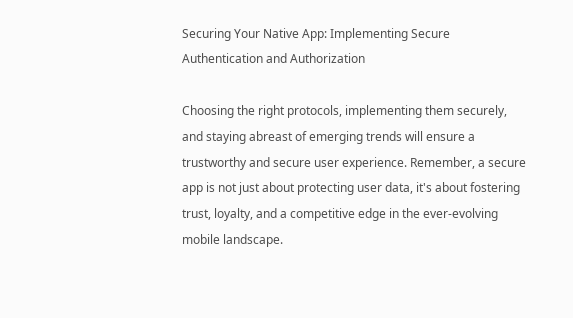Securing Your Native App: Implementing Secure Authentication and Authorization

Choosing the right protocols, implementing them securely, and staying abreast of emerging trends will ensure a trustworthy and secure user experience. Remember, a secure app is not just about protecting user data, it's about fostering trust, loyalty, and a competitive edge in the ever-evolving mobile landscape.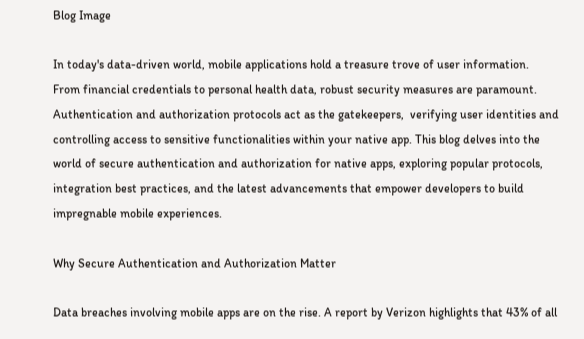Blog Image

In today's data-driven world, mobile applications hold a treasure trove of user information.  From financial credentials to personal health data, robust security measures are paramount. Authentication and authorization protocols act as the gatekeepers,  verifying user identities and controlling access to sensitive functionalities within your native app. This blog delves into the world of secure authentication and authorization for native apps, exploring popular protocols, integration best practices, and the latest advancements that empower developers to build impregnable mobile experiences.

Why Secure Authentication and Authorization Matter

Data breaches involving mobile apps are on the rise. A report by Verizon highlights that 43% of all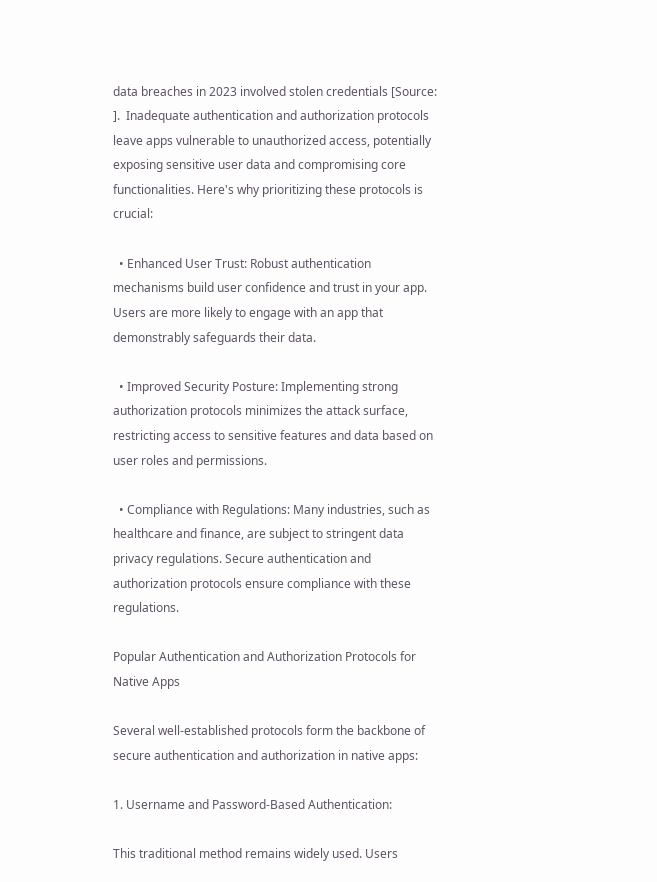data breaches in 2023 involved stolen credentials [Source: ].  Inadequate authentication and authorization protocols leave apps vulnerable to unauthorized access, potentially exposing sensitive user data and compromising core functionalities. Here's why prioritizing these protocols is crucial:

  • Enhanced User Trust: Robust authentication mechanisms build user confidence and trust in your app. Users are more likely to engage with an app that demonstrably safeguards their data.

  • Improved Security Posture: Implementing strong authorization protocols minimizes the attack surface, restricting access to sensitive features and data based on user roles and permissions.

  • Compliance with Regulations: Many industries, such as healthcare and finance, are subject to stringent data privacy regulations. Secure authentication and authorization protocols ensure compliance with these regulations.

Popular Authentication and Authorization Protocols for Native Apps

Several well-established protocols form the backbone of secure authentication and authorization in native apps:

1. Username and Password-Based Authentication:

This traditional method remains widely used. Users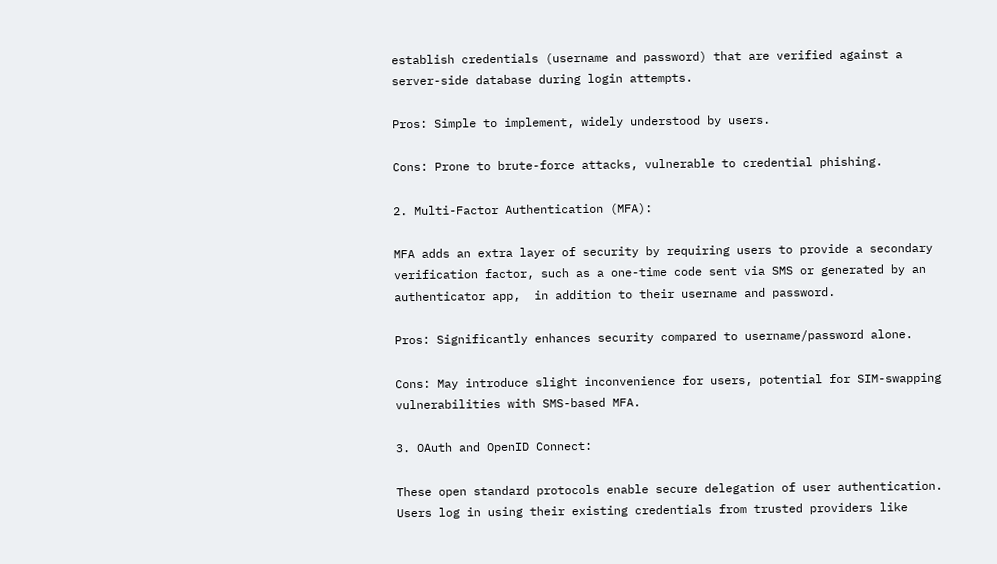establish credentials (username and password) that are verified against a server-side database during login attempts.

Pros: Simple to implement, widely understood by users.

Cons: Prone to brute-force attacks, vulnerable to credential phishing.

2. Multi-Factor Authentication (MFA):

MFA adds an extra layer of security by requiring users to provide a secondary verification factor, such as a one-time code sent via SMS or generated by an authenticator app,  in addition to their username and password.

Pros: Significantly enhances security compared to username/password alone.

Cons: May introduce slight inconvenience for users, potential for SIM-swapping vulnerabilities with SMS-based MFA.

3. OAuth and OpenID Connect:

These open standard protocols enable secure delegation of user authentication. Users log in using their existing credentials from trusted providers like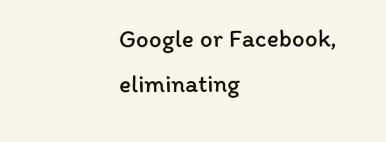Google or Facebook, eliminating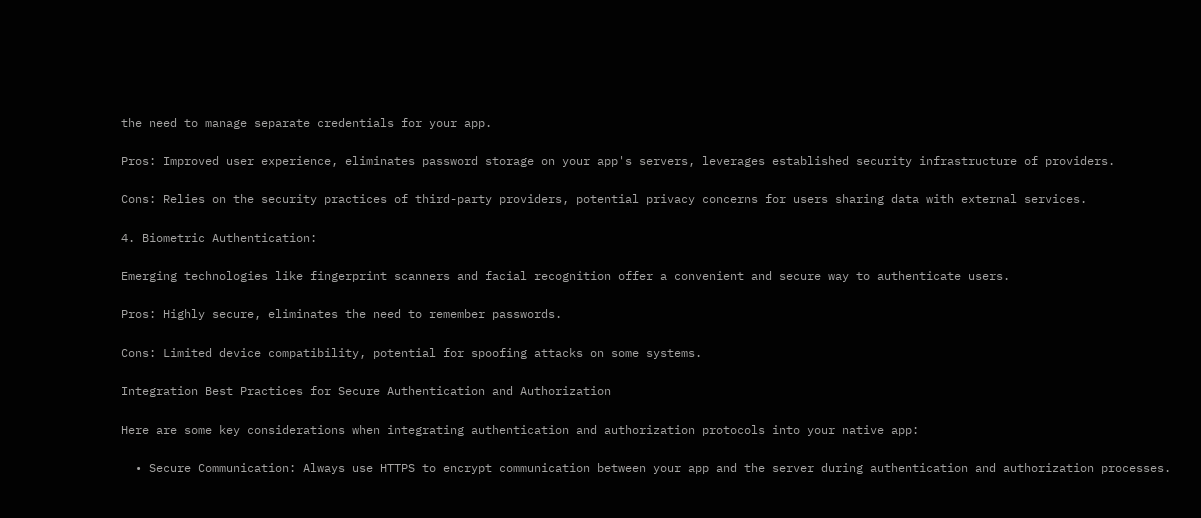the need to manage separate credentials for your app.

Pros: Improved user experience, eliminates password storage on your app's servers, leverages established security infrastructure of providers.

Cons: Relies on the security practices of third-party providers, potential privacy concerns for users sharing data with external services.

4. Biometric Authentication:

Emerging technologies like fingerprint scanners and facial recognition offer a convenient and secure way to authenticate users.

Pros: Highly secure, eliminates the need to remember passwords.

Cons: Limited device compatibility, potential for spoofing attacks on some systems.

Integration Best Practices for Secure Authentication and Authorization

Here are some key considerations when integrating authentication and authorization protocols into your native app:

  • Secure Communication: Always use HTTPS to encrypt communication between your app and the server during authentication and authorization processes.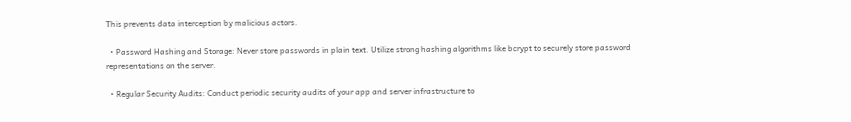This prevents data interception by malicious actors.

  • Password Hashing and Storage: Never store passwords in plain text. Utilize strong hashing algorithms like bcrypt to securely store password representations on the server.

  • Regular Security Audits: Conduct periodic security audits of your app and server infrastructure to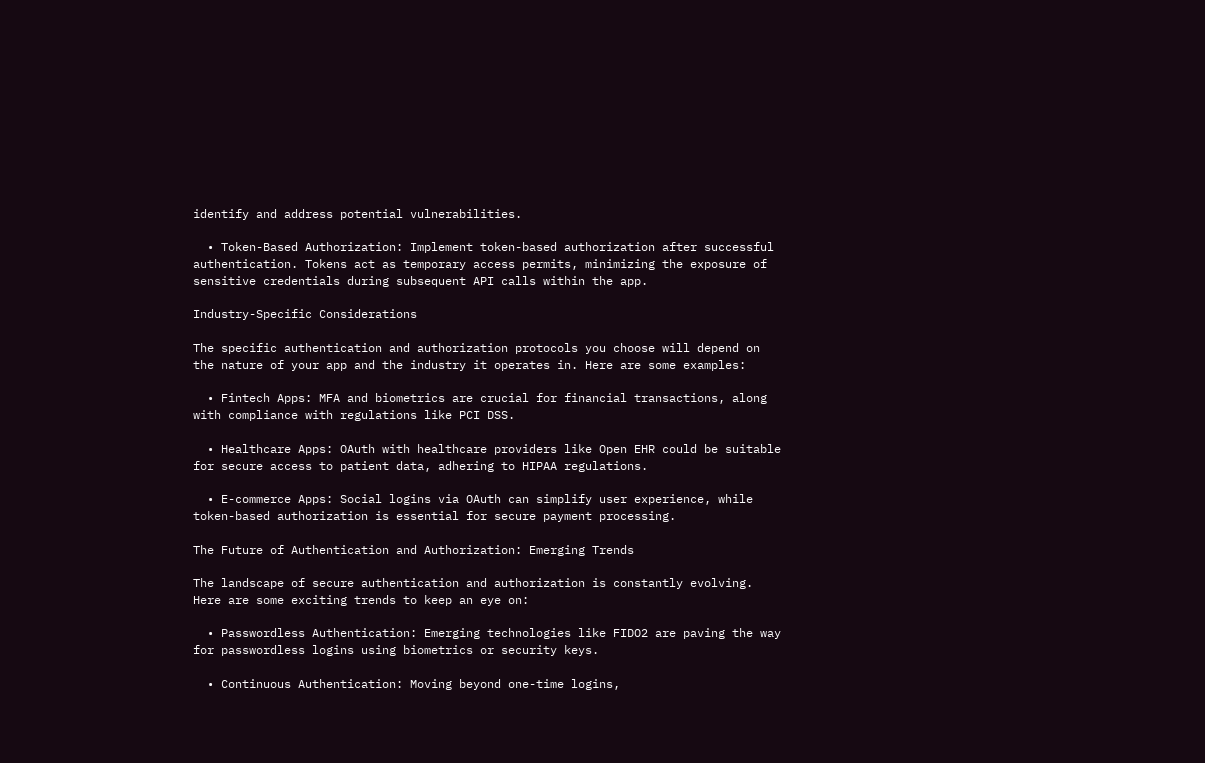identify and address potential vulnerabilities.

  • Token-Based Authorization: Implement token-based authorization after successful authentication. Tokens act as temporary access permits, minimizing the exposure of sensitive credentials during subsequent API calls within the app.

Industry-Specific Considerations

The specific authentication and authorization protocols you choose will depend on the nature of your app and the industry it operates in. Here are some examples:

  • Fintech Apps: MFA and biometrics are crucial for financial transactions, along with compliance with regulations like PCI DSS.

  • Healthcare Apps: OAuth with healthcare providers like Open EHR could be suitable for secure access to patient data, adhering to HIPAA regulations.

  • E-commerce Apps: Social logins via OAuth can simplify user experience, while token-based authorization is essential for secure payment processing.

The Future of Authentication and Authorization: Emerging Trends

The landscape of secure authentication and authorization is constantly evolving. Here are some exciting trends to keep an eye on:

  • Passwordless Authentication: Emerging technologies like FIDO2 are paving the way for passwordless logins using biometrics or security keys.

  • Continuous Authentication: Moving beyond one-time logins,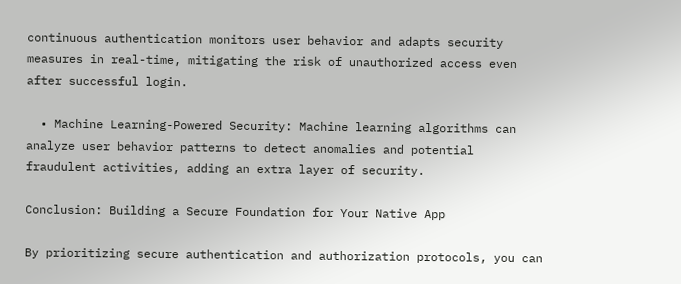continuous authentication monitors user behavior and adapts security measures in real-time, mitigating the risk of unauthorized access even after successful login.

  • Machine Learning-Powered Security: Machine learning algorithms can analyze user behavior patterns to detect anomalies and potential fraudulent activities, adding an extra layer of security.

Conclusion: Building a Secure Foundation for Your Native App

By prioritizing secure authentication and authorization protocols, you can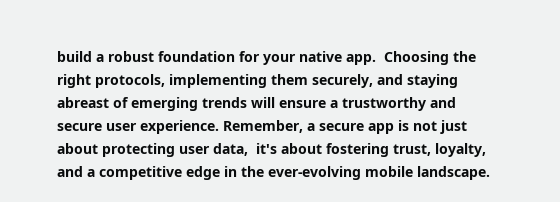build a robust foundation for your native app.  Choosing the right protocols, implementing them securely, and staying abreast of emerging trends will ensure a trustworthy and secure user experience. Remember, a secure app is not just about protecting user data,  it's about fostering trust, loyalty, and a competitive edge in the ever-evolving mobile landscape.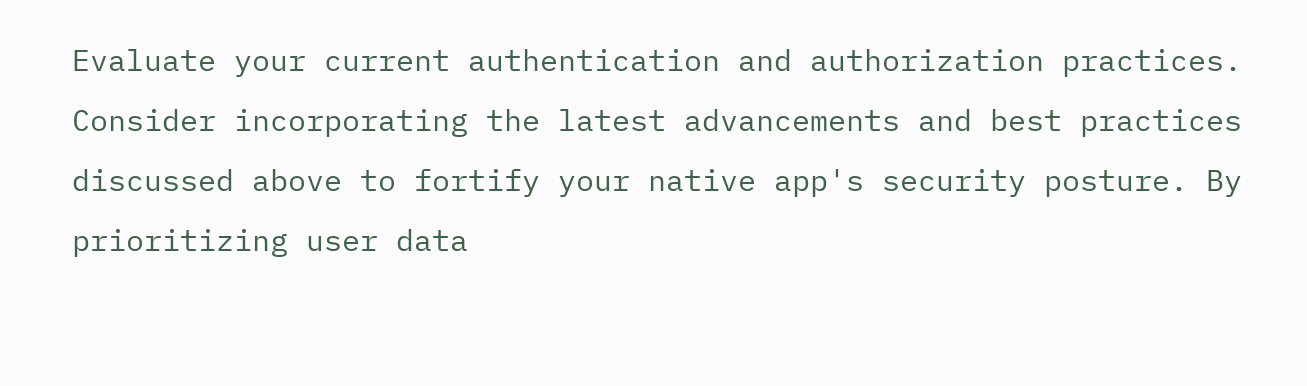Evaluate your current authentication and authorization practices. Consider incorporating the latest advancements and best practices discussed above to fortify your native app's security posture. By prioritizing user data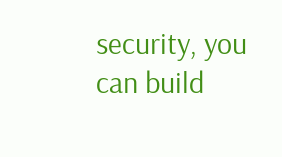security, you can build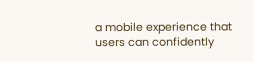a mobile experience that users can confidently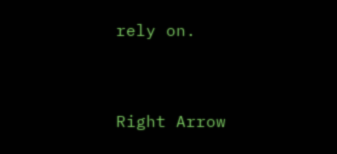rely on.


Right Arrow